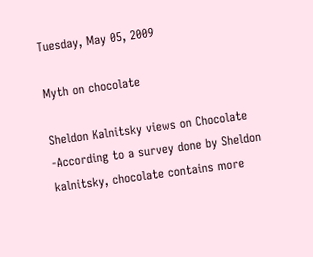Tuesday, May 05, 2009

Myth on chocolate

Sheldon Kalnitsky views on Chocolate -According to a survey done by Sheldon kalnitsky, chocolate contains more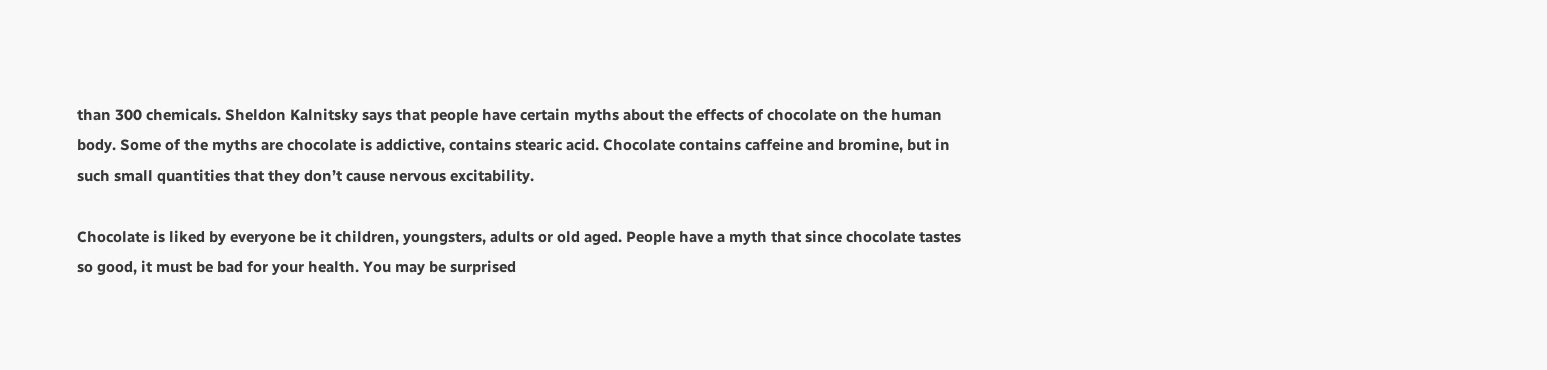than 300 chemicals. Sheldon Kalnitsky says that people have certain myths about the effects of chocolate on the human body. Some of the myths are chocolate is addictive, contains stearic acid. Chocolate contains caffeine and bromine, but in such small quantities that they don’t cause nervous excitability.

Chocolate is liked by everyone be it children, youngsters, adults or old aged. People have a myth that since chocolate tastes so good, it must be bad for your health. You may be surprised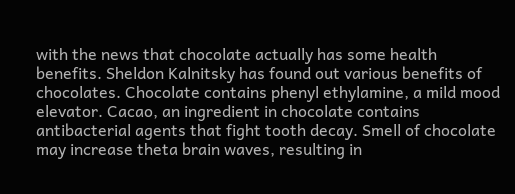with the news that chocolate actually has some health benefits. Sheldon Kalnitsky has found out various benefits of chocolates. Chocolate contains phenyl ethylamine, a mild mood elevator. Cacao, an ingredient in chocolate contains antibacterial agents that fight tooth decay. Smell of chocolate may increase theta brain waves, resulting in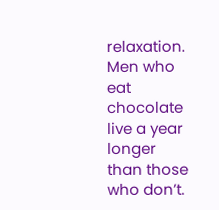relaxation. Men who eat chocolate live a year longer than those who don’t.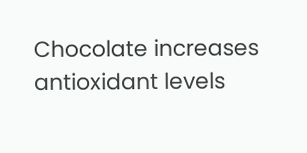Chocolate increases antioxidant levels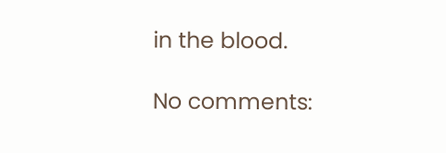in the blood.

No comments: